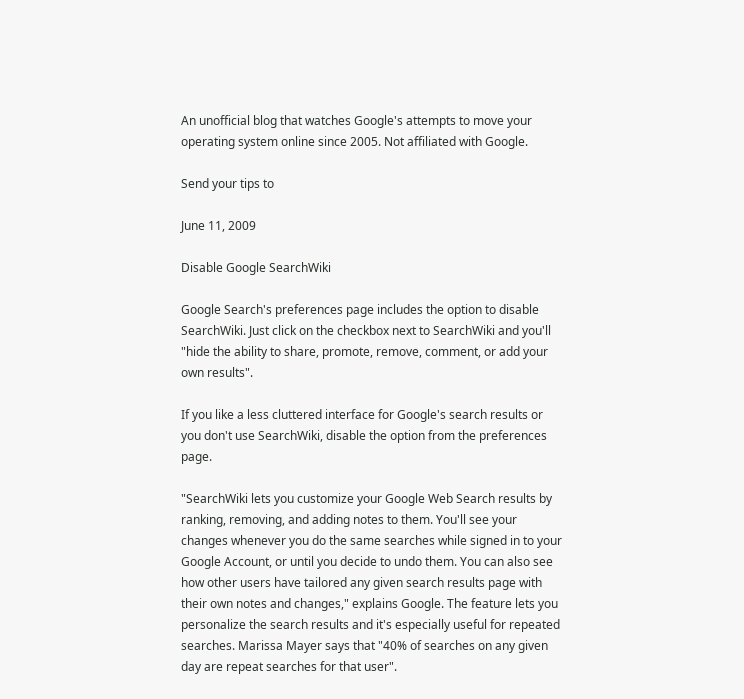An unofficial blog that watches Google's attempts to move your operating system online since 2005. Not affiliated with Google.

Send your tips to

June 11, 2009

Disable Google SearchWiki

Google Search's preferences page includes the option to disable SearchWiki. Just click on the checkbox next to SearchWiki and you'll "hide the ability to share, promote, remove, comment, or add your own results".

If you like a less cluttered interface for Google's search results or you don't use SearchWiki, disable the option from the preferences page.

"SearchWiki lets you customize your Google Web Search results by ranking, removing, and adding notes to them. You'll see your changes whenever you do the same searches while signed in to your Google Account, or until you decide to undo them. You can also see how other users have tailored any given search results page with their own notes and changes," explains Google. The feature lets you personalize the search results and it's especially useful for repeated searches. Marissa Mayer says that "40% of searches on any given day are repeat searches for that user".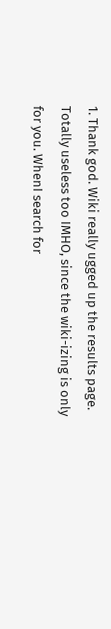1. Thank god. Wiki really ugged up the results page. Totally useless too IMHO, since the wiki-izing is only for you. WhenI search for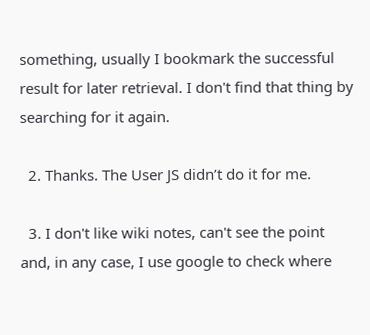something, usually I bookmark the successful result for later retrieval. I don't find that thing by searching for it again.

  2. Thanks. The User JS didn’t do it for me.

  3. I don't like wiki notes, can't see the point and, in any case, I use google to check where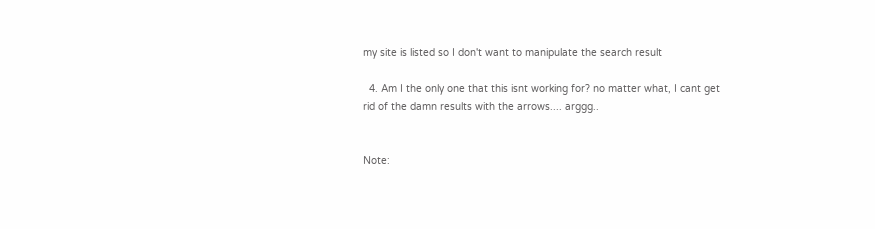my site is listed so I don't want to manipulate the search result

  4. Am I the only one that this isnt working for? no matter what, I cant get rid of the damn results with the arrows.... arggg..


Note: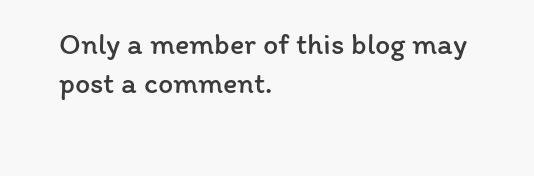Only a member of this blog may post a comment.